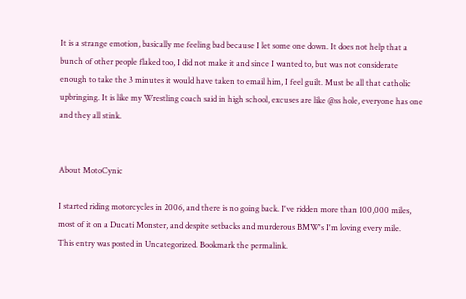It is a strange emotion, basically me feeling bad because I let some one down. It does not help that a bunch of other people flaked too, I did not make it and since I wanted to, but was not considerate enough to take the 3 minutes it would have taken to email him, I feel guilt. Must be all that catholic upbringing. It is like my Wrestling coach said in high school, excuses are like @ss hole, everyone has one and they all stink.


About MotoCynic

I started riding motorcycles in 2006, and there is no going back. I've ridden more than 100,000 miles, most of it on a Ducati Monster, and despite setbacks and murderous BMW's I'm loving every mile.
This entry was posted in Uncategorized. Bookmark the permalink.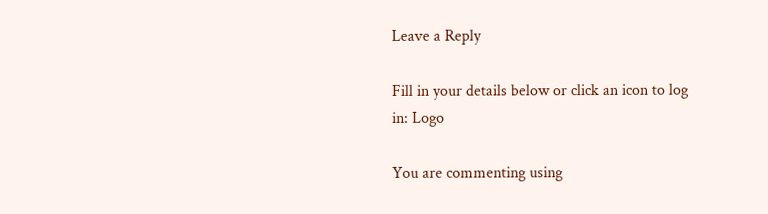Leave a Reply

Fill in your details below or click an icon to log in: Logo

You are commenting using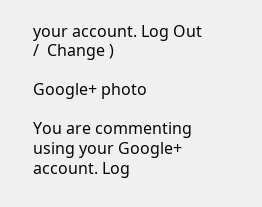your account. Log Out /  Change )

Google+ photo

You are commenting using your Google+ account. Log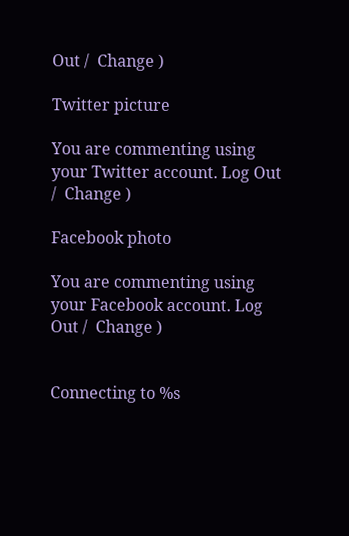Out /  Change )

Twitter picture

You are commenting using your Twitter account. Log Out /  Change )

Facebook photo

You are commenting using your Facebook account. Log Out /  Change )


Connecting to %s